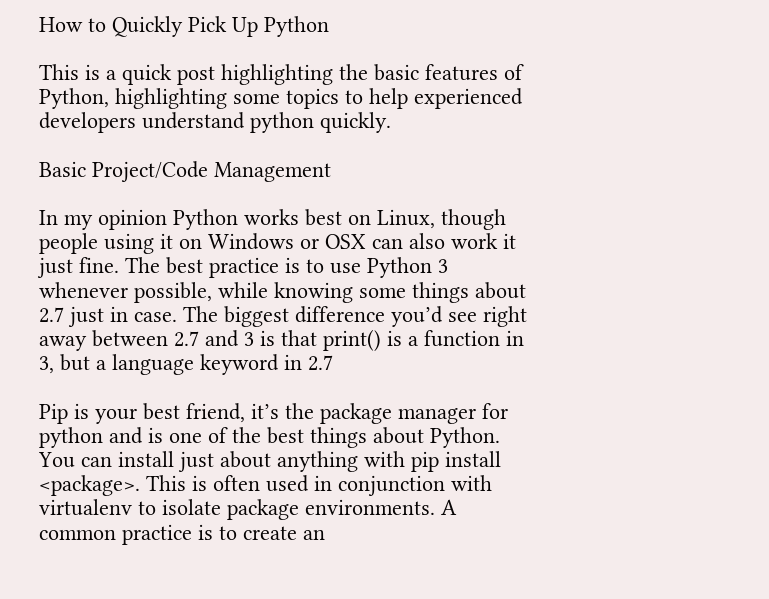How to Quickly Pick Up Python

This is a quick post highlighting the basic features of Python, highlighting some topics to help experienced developers understand python quickly.

Basic Project/Code Management

In my opinion Python works best on Linux, though people using it on Windows or OSX can also work it just fine. The best practice is to use Python 3 whenever possible, while knowing some things about 2.7 just in case. The biggest difference you’d see right away between 2.7 and 3 is that print() is a function in 3, but a language keyword in 2.7

Pip is your best friend, it’s the package manager for python and is one of the best things about Python. You can install just about anything with pip install <package>. This is often used in conjunction with virtualenv to isolate package environments. A common practice is to create an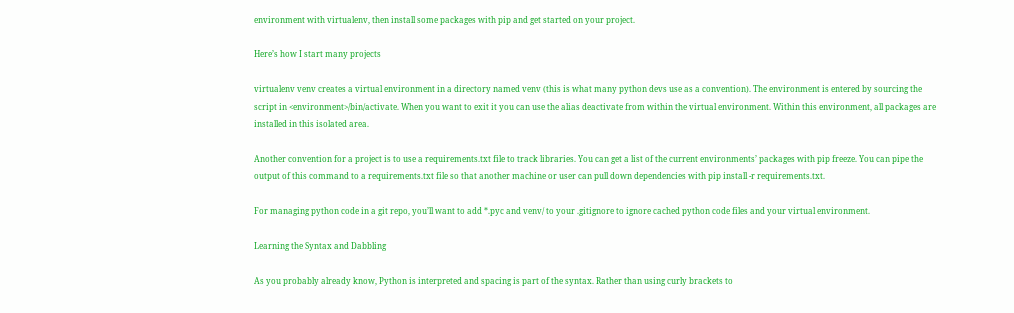environment with virtualenv, then install some packages with pip and get started on your project.

Here’s how I start many projects

virtualenv venv creates a virtual environment in a directory named venv (this is what many python devs use as a convention). The environment is entered by sourcing the script in <environment>/bin/activate. When you want to exit it you can use the alias deactivate from within the virtual environment. Within this environment, all packages are installed in this isolated area.

Another convention for a project is to use a requirements.txt file to track libraries. You can get a list of the current environments’ packages with pip freeze. You can pipe the output of this command to a requirements.txt file so that another machine or user can pull down dependencies with pip install -r requirements.txt.

For managing python code in a git repo, you’ll want to add *.pyc and venv/ to your .gitignore to ignore cached python code files and your virtual environment.

Learning the Syntax and Dabbling

As you probably already know, Python is interpreted and spacing is part of the syntax. Rather than using curly brackets to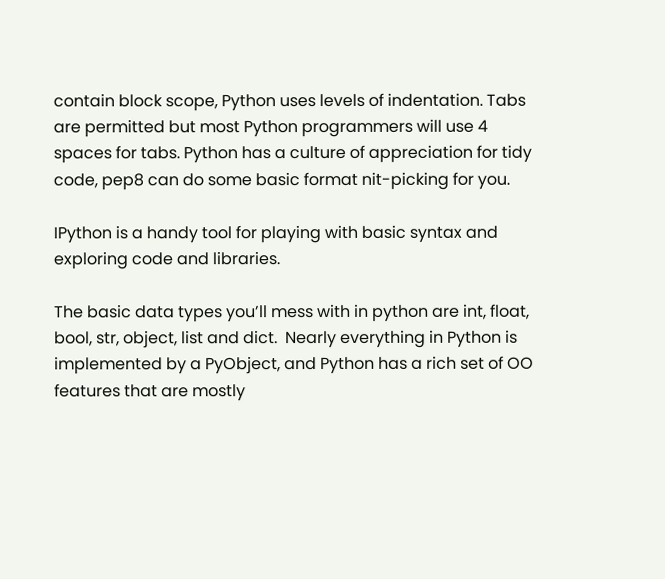contain block scope, Python uses levels of indentation. Tabs are permitted but most Python programmers will use 4 spaces for tabs. Python has a culture of appreciation for tidy code, pep8 can do some basic format nit-picking for you.

IPython is a handy tool for playing with basic syntax and exploring code and libraries.

The basic data types you’ll mess with in python are int, float, bool, str, object, list and dict.  Nearly everything in Python is implemented by a PyObject, and Python has a rich set of OO features that are mostly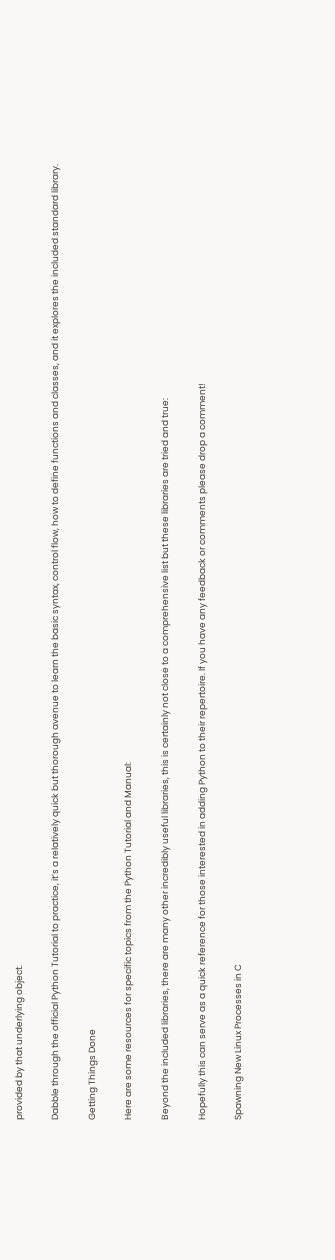provided by that underlying object.

Dabble through the official Python Tutorial to practice, it’s a relatively quick but thorough avenue to learn the basic syntax, control flow, how to define functions and classes, and it explores the included standard library.

Getting Things Done

Here are some resources for specific topics from the Python Tutorial and Manual:

Beyond the included libraries, there are many other incredibly useful libraries, this is certainly not close to a comprehensive list but these libraries are tried and true:

Hopefully this can serve as a quick reference for those interested in adding Python to their repertoire. If you have any feedback or comments please drop a comment!

Spawning New Linux Processes in C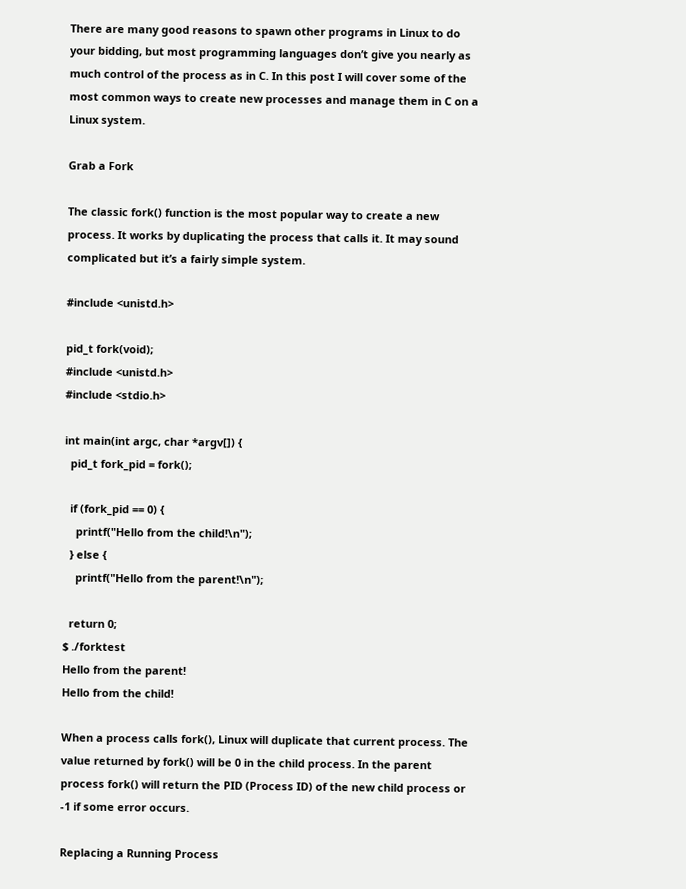There are many good reasons to spawn other programs in Linux to do your bidding, but most programming languages don’t give you nearly as much control of the process as in C. In this post I will cover some of the most common ways to create new processes and manage them in C on a Linux system.

Grab a Fork

The classic fork() function is the most popular way to create a new process. It works by duplicating the process that calls it. It may sound complicated but it’s a fairly simple system.

#include <unistd.h>

pid_t fork(void);
#include <unistd.h>
#include <stdio.h>

int main(int argc, char *argv[]) {
  pid_t fork_pid = fork();

  if (fork_pid == 0) {
    printf("Hello from the child!\n");
  } else {
    printf("Hello from the parent!\n");

  return 0;
$ ./forktest
Hello from the parent!
Hello from the child!

When a process calls fork(), Linux will duplicate that current process. The value returned by fork() will be 0 in the child process. In the parent process fork() will return the PID (Process ID) of the new child process or -1 if some error occurs.

Replacing a Running Process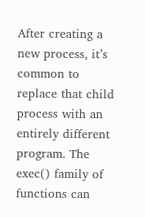After creating a new process, it’s common to replace that child process with an entirely different program. The exec() family of functions can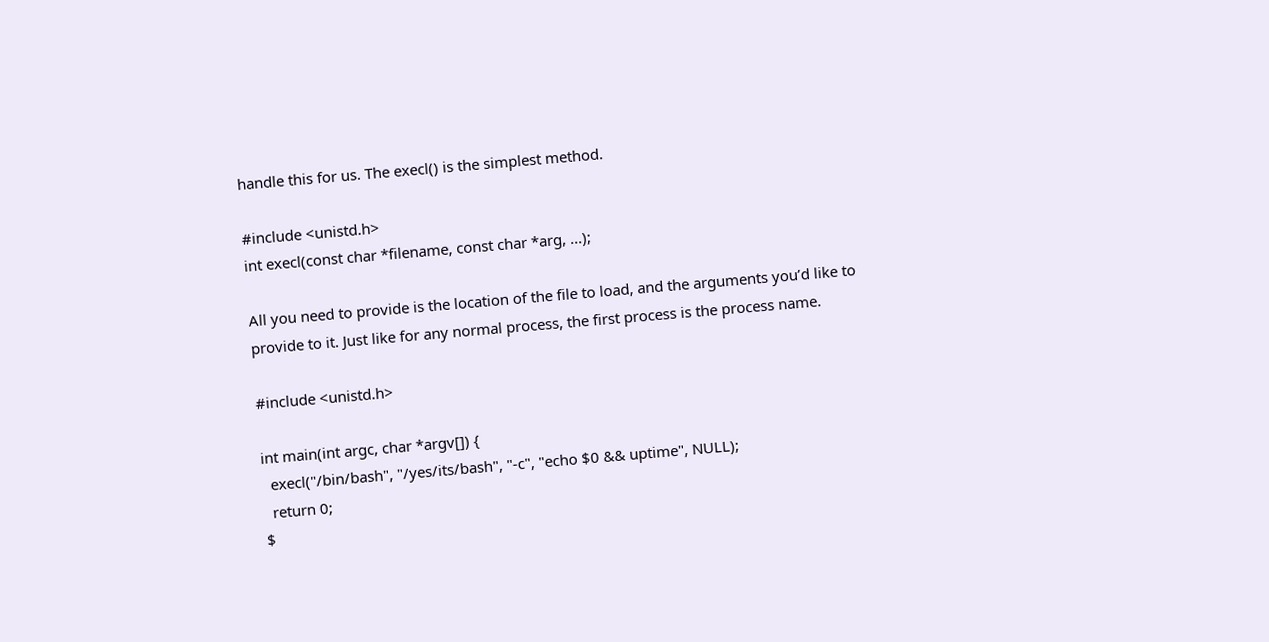handle this for us. The execl() is the simplest method.

#include <unistd.h>
int execl(const char *filename, const char *arg, ...);

All you need to provide is the location of the file to load, and the arguments you’d like to provide to it. Just like for any normal process, the first process is the process name.

#include <unistd.h>

int main(int argc, char *argv[]) {
  execl("/bin/bash", "/yes/its/bash", "-c", "echo $0 && uptime", NULL);
  return 0;
$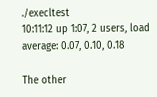./execltest
10:11:12 up 1:07, 2 users, load average: 0.07, 0.10, 0.18

The other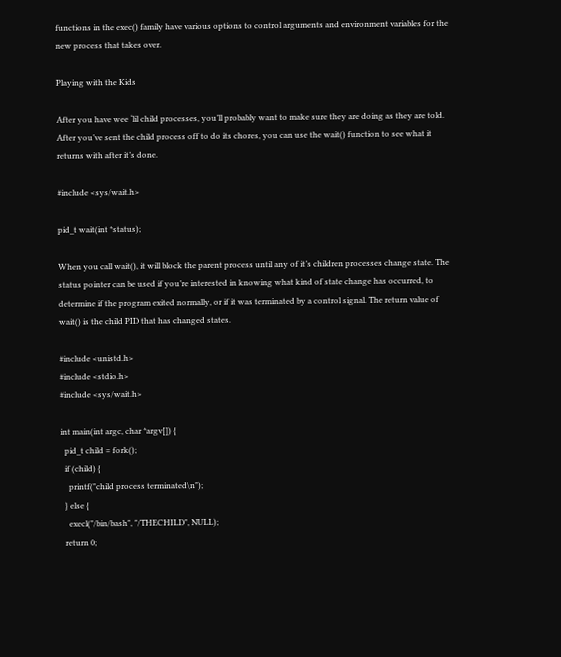functions in the exec() family have various options to control arguments and environment variables for the new process that takes over.

Playing with the Kids

After you have wee ‘lil child processes, you’ll probably want to make sure they are doing as they are told. After you’ve sent the child process off to do its chores, you can use the wait() function to see what it returns with after it’s done.

#include <sys/wait.h>

pid_t wait(int *status);

When you call wait(), it will block the parent process until any of it’s children processes change state. The status pointer can be used if you’re interested in knowing what kind of state change has occurred, to determine if the program exited normally, or if it was terminated by a control signal. The return value of wait() is the child PID that has changed states.

#include <unistd.h>
#include <stdio.h>
#include <sys/wait.h>

int main(int argc, char *argv[]) {
  pid_t child = fork();
  if (child) {
    printf("child process terminated\n");
  } else {
    execl("/bin/bash", "/THECHILD", NULL);
  return 0;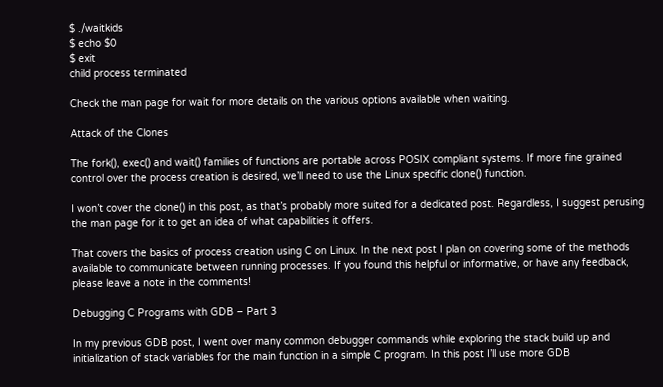$ ./waitkids
$ echo $0
$ exit
child process terminated

Check the man page for wait for more details on the various options available when waiting.

Attack of the Clones

The fork(), exec() and wait() families of functions are portable across POSIX compliant systems. If more fine grained control over the process creation is desired, we’ll need to use the Linux specific clone() function.

I won’t cover the clone() in this post, as that’s probably more suited for a dedicated post. Regardless, I suggest perusing the man page for it to get an idea of what capabilities it offers.

That covers the basics of process creation using C on Linux. In the next post I plan on covering some of the methods available to communicate between running processes. If you found this helpful or informative, or have any feedback, please leave a note in the comments!

Debugging C Programs with GDB – Part 3

In my previous GDB post, I went over many common debugger commands while exploring the stack build up and initialization of stack variables for the main function in a simple C program. In this post I’ll use more GDB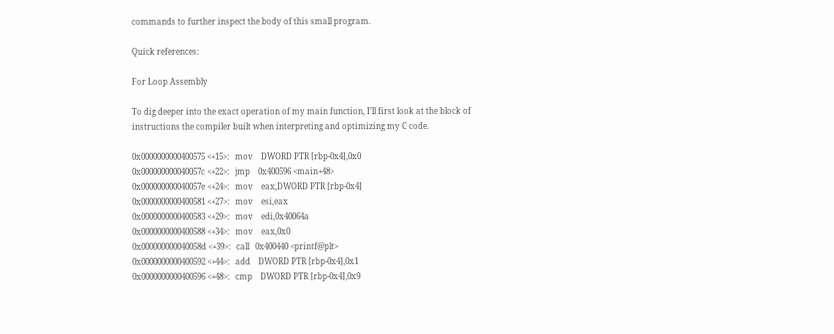commands to further inspect the body of this small program.

Quick references:

For Loop Assembly

To dig deeper into the exact operation of my main function, I’ll first look at the block of instructions the compiler built when interpreting and optimizing my C code.

0x0000000000400575 <+15>:   mov    DWORD PTR [rbp-0x4],0x0
0x000000000040057c <+22>:   jmp    0x400596 <main+48>
0x000000000040057e <+24>:   mov    eax,DWORD PTR [rbp-0x4]
0x0000000000400581 <+27>:   mov    esi,eax
0x0000000000400583 <+29>:   mov    edi,0x40064a
0x0000000000400588 <+34>:   mov    eax,0x0
0x000000000040058d <+39>:   call   0x400440 <printf@plt>
0x0000000000400592 <+44>:   add    DWORD PTR [rbp-0x4],0x1
0x0000000000400596 <+48>:   cmp    DWORD PTR [rbp-0x4],0x9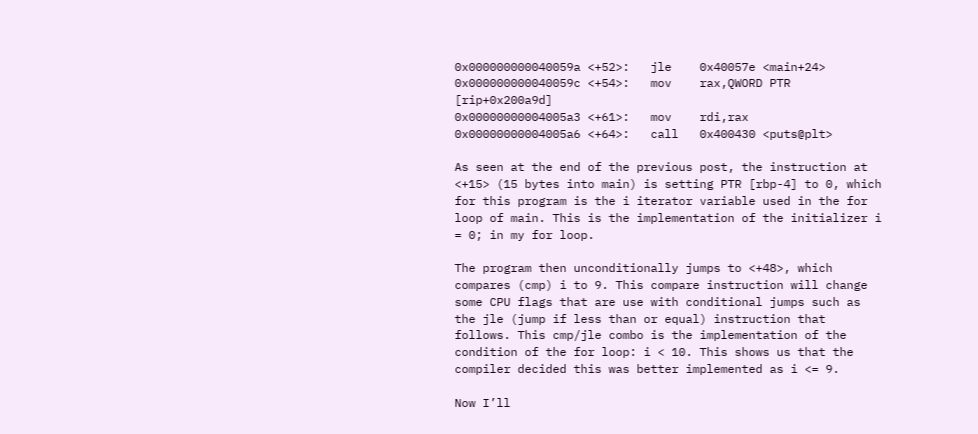0x000000000040059a <+52>:   jle    0x40057e <main+24>
0x000000000040059c <+54>:   mov    rax,QWORD PTR [rip+0x200a9d]
0x00000000004005a3 <+61>:   mov    rdi,rax
0x00000000004005a6 <+64>:   call   0x400430 <puts@plt>

As seen at the end of the previous post, the instruction at <+15> (15 bytes into main) is setting PTR [rbp-4] to 0, which for this program is the i iterator variable used in the for loop of main. This is the implementation of the initializer i = 0; in my for loop.

The program then unconditionally jumps to <+48>, which compares (cmp) i to 9. This compare instruction will change some CPU flags that are use with conditional jumps such as the jle (jump if less than or equal) instruction that follows. This cmp/jle combo is the implementation of the condition of the for loop: i < 10. This shows us that the compiler decided this was better implemented as i <= 9.

Now I’ll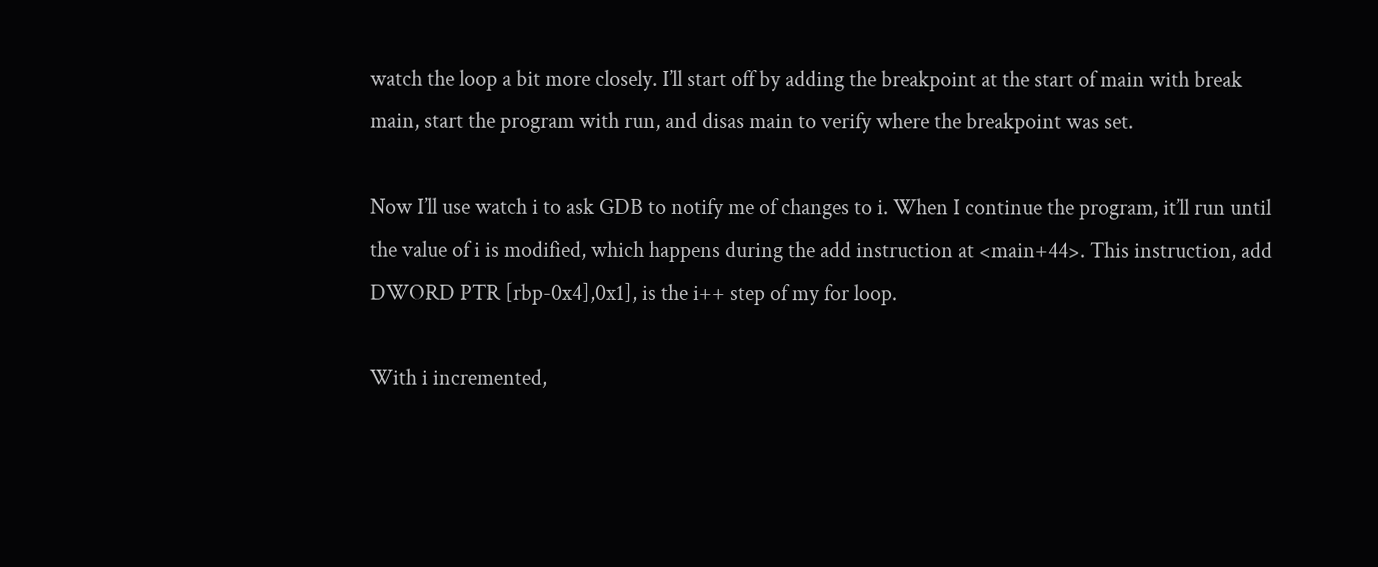watch the loop a bit more closely. I’ll start off by adding the breakpoint at the start of main with break main, start the program with run, and disas main to verify where the breakpoint was set.

Now I’ll use watch i to ask GDB to notify me of changes to i. When I continue the program, it’ll run until the value of i is modified, which happens during the add instruction at <main+44>. This instruction, add DWORD PTR [rbp-0x4],0x1], is the i++ step of my for loop.

With i incremented,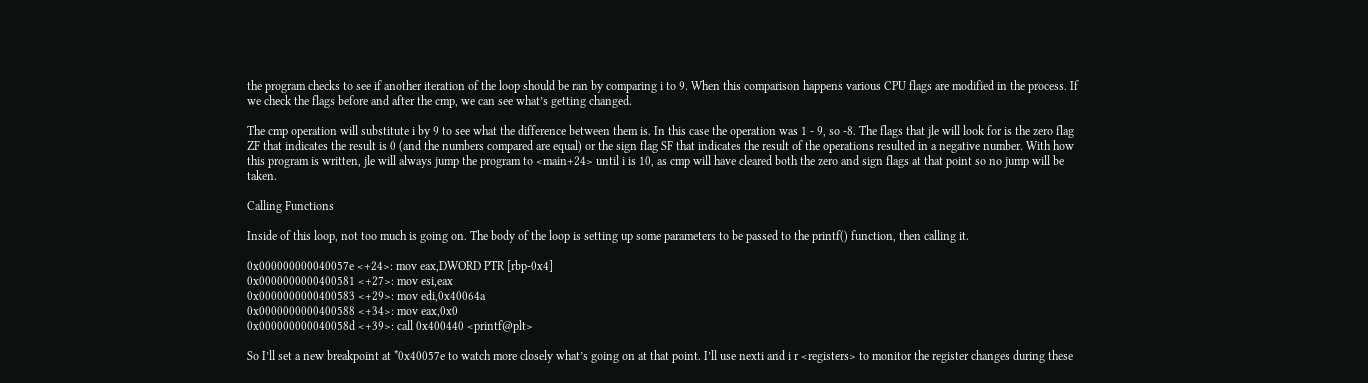the program checks to see if another iteration of the loop should be ran by comparing i to 9. When this comparison happens various CPU flags are modified in the process. If we check the flags before and after the cmp, we can see what’s getting changed.

The cmp operation will substitute i by 9 to see what the difference between them is. In this case the operation was 1 - 9, so -8. The flags that jle will look for is the zero flag ZF that indicates the result is 0 (and the numbers compared are equal) or the sign flag SF that indicates the result of the operations resulted in a negative number. With how this program is written, jle will always jump the program to <main+24> until i is 10, as cmp will have cleared both the zero and sign flags at that point so no jump will be taken.

Calling Functions

Inside of this loop, not too much is going on. The body of the loop is setting up some parameters to be passed to the printf() function, then calling it.

0x000000000040057e <+24>: mov eax,DWORD PTR [rbp-0x4]
0x0000000000400581 <+27>: mov esi,eax
0x0000000000400583 <+29>: mov edi,0x40064a
0x0000000000400588 <+34>: mov eax,0x0
0x000000000040058d <+39>: call 0x400440 <printf@plt>

So I’ll set a new breakpoint at *0x40057e to watch more closely what’s going on at that point. I’ll use nexti and i r <registers> to monitor the register changes during these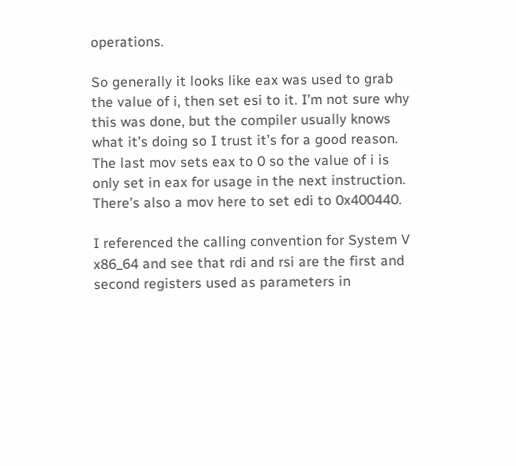operations.

So generally it looks like eax was used to grab the value of i, then set esi to it. I’m not sure why this was done, but the compiler usually knows what it’s doing so I trust it’s for a good reason. The last mov sets eax to 0 so the value of i is only set in eax for usage in the next instruction. There’s also a mov here to set edi to 0x400440.

I referenced the calling convention for System V x86_64 and see that rdi and rsi are the first and second registers used as parameters in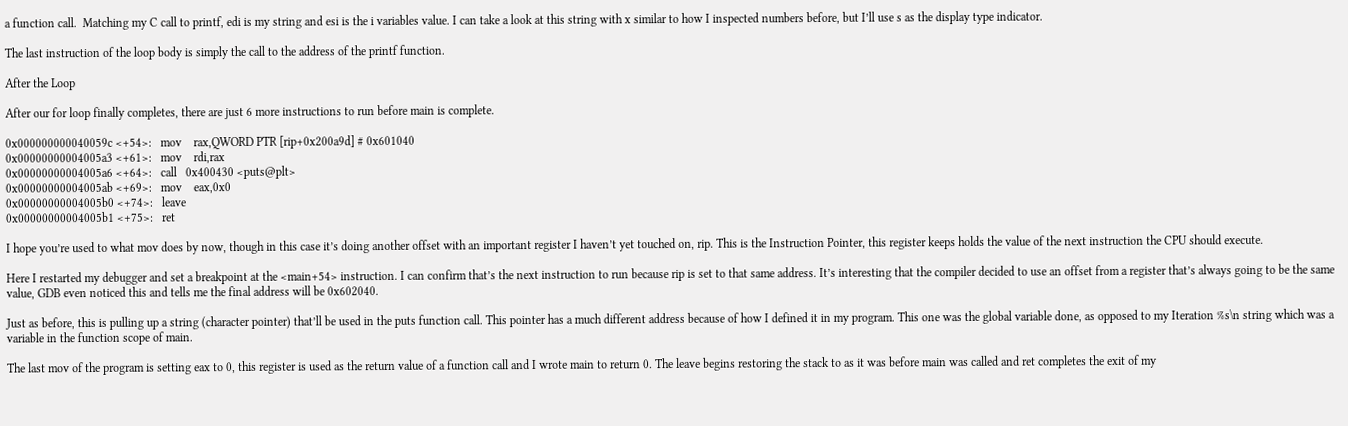a function call.  Matching my C call to printf, edi is my string and esi is the i variables value. I can take a look at this string with x similar to how I inspected numbers before, but I’ll use s as the display type indicator.

The last instruction of the loop body is simply the call to the address of the printf function.

After the Loop

After our for loop finally completes, there are just 6 more instructions to run before main is complete.

0x000000000040059c <+54>:   mov    rax,QWORD PTR [rip+0x200a9d] # 0x601040
0x00000000004005a3 <+61>:   mov    rdi,rax
0x00000000004005a6 <+64>:   call   0x400430 <puts@plt>
0x00000000004005ab <+69>:   mov    eax,0x0
0x00000000004005b0 <+74>:   leave
0x00000000004005b1 <+75>:   ret

I hope you’re used to what mov does by now, though in this case it’s doing another offset with an important register I haven’t yet touched on, rip. This is the Instruction Pointer, this register keeps holds the value of the next instruction the CPU should execute.

Here I restarted my debugger and set a breakpoint at the <main+54> instruction. I can confirm that’s the next instruction to run because rip is set to that same address. It’s interesting that the compiler decided to use an offset from a register that’s always going to be the same value, GDB even noticed this and tells me the final address will be 0x602040.

Just as before, this is pulling up a string (character pointer) that’ll be used in the puts function call. This pointer has a much different address because of how I defined it in my program. This one was the global variable done, as opposed to my Iteration %s\n string which was a variable in the function scope of main.

The last mov of the program is setting eax to 0, this register is used as the return value of a function call and I wrote main to return 0. The leave begins restoring the stack to as it was before main was called and ret completes the exit of my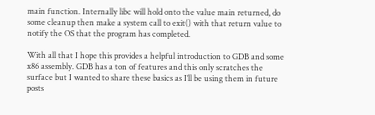main function. Internally libc will hold onto the value main returned, do some cleanup then make a system call to exit() with that return value to notify the OS that the program has completed.

With all that I hope this provides a helpful introduction to GDB and some x86 assembly. GDB has a ton of features and this only scratches the surface but I wanted to share these basics as I’ll be using them in future posts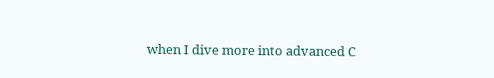when I dive more into advanced C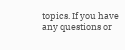topics. If you have any questions or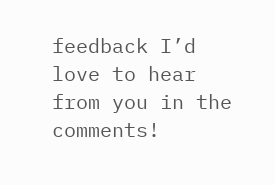feedback I’d love to hear from you in the comments!